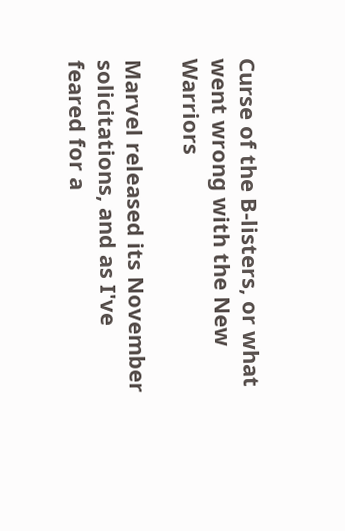Curse of the B-listers, or what went wrong with the New Warriors

Marvel released its November solicitations, and as I've feared for a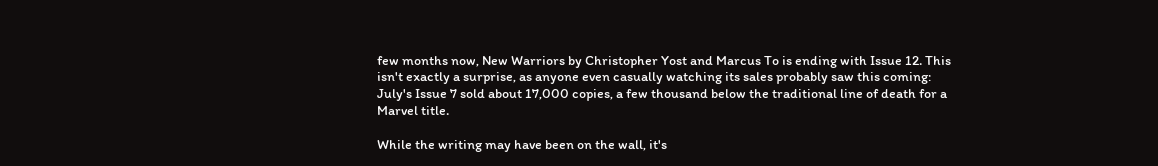few months now, New Warriors by Christopher Yost and Marcus To is ending with Issue 12. This isn't exactly a surprise, as anyone even casually watching its sales probably saw this coming: July's Issue 7 sold about 17,000 copies, a few thousand below the traditional line of death for a Marvel title.

While the writing may have been on the wall, it's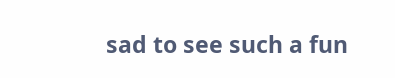sad to see such a fun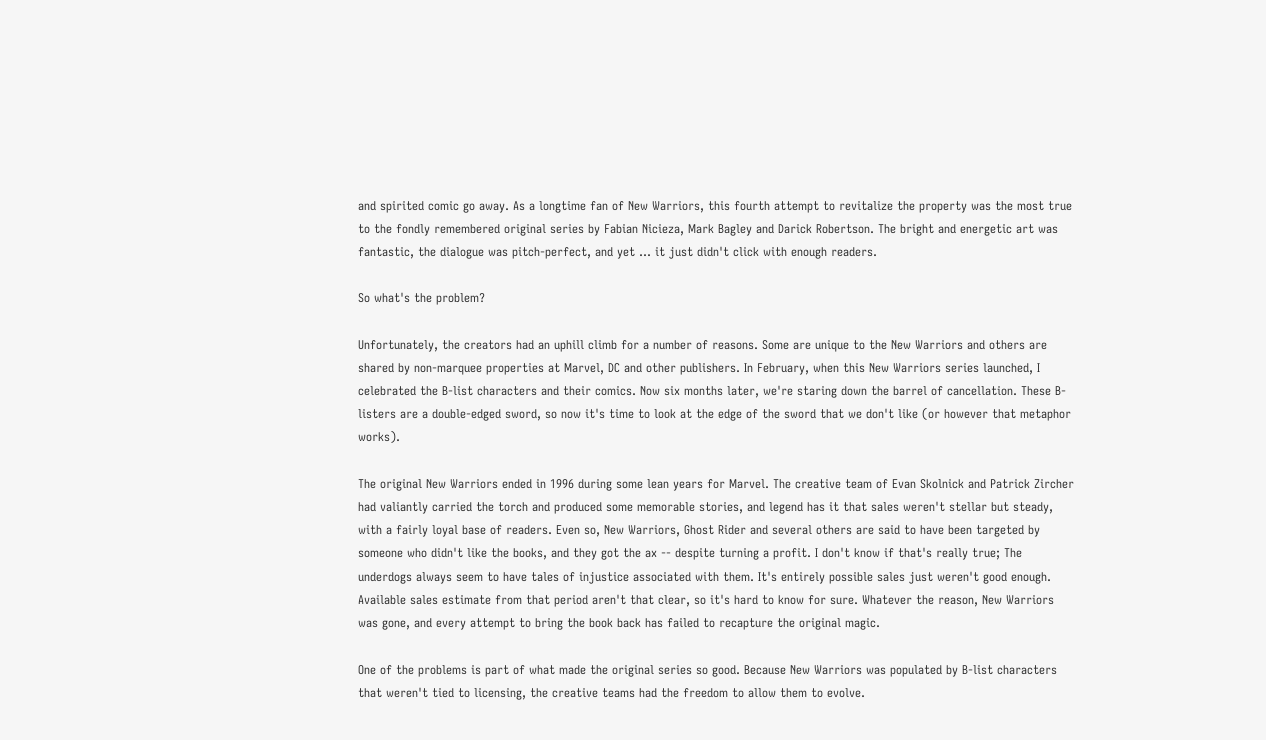and spirited comic go away. As a longtime fan of New Warriors, this fourth attempt to revitalize the property was the most true to the fondly remembered original series by Fabian Nicieza, Mark Bagley and Darick Robertson. The bright and energetic art was fantastic, the dialogue was pitch-perfect, and yet ... it just didn't click with enough readers.

So what's the problem?

Unfortunately, the creators had an uphill climb for a number of reasons. Some are unique to the New Warriors and others are shared by non-marquee properties at Marvel, DC and other publishers. In February, when this New Warriors series launched, I celebrated the B-list characters and their comics. Now six months later, we're staring down the barrel of cancellation. These B-listers are a double-edged sword, so now it's time to look at the edge of the sword that we don't like (or however that metaphor works).

The original New Warriors ended in 1996 during some lean years for Marvel. The creative team of Evan Skolnick and Patrick Zircher had valiantly carried the torch and produced some memorable stories, and legend has it that sales weren't stellar but steady, with a fairly loyal base of readers. Even so, New Warriors, Ghost Rider and several others are said to have been targeted by someone who didn't like the books, and they got the ax -- despite turning a profit. I don't know if that's really true; The underdogs always seem to have tales of injustice associated with them. It's entirely possible sales just weren't good enough. Available sales estimate from that period aren't that clear, so it's hard to know for sure. Whatever the reason, New Warriors was gone, and every attempt to bring the book back has failed to recapture the original magic.

One of the problems is part of what made the original series so good. Because New Warriors was populated by B-list characters that weren't tied to licensing, the creative teams had the freedom to allow them to evolve.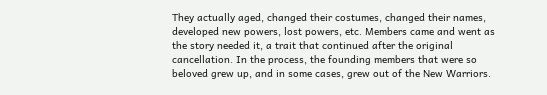They actually aged, changed their costumes, changed their names, developed new powers, lost powers, etc. Members came and went as the story needed it, a trait that continued after the original cancellation. In the process, the founding members that were so beloved grew up, and in some cases, grew out of the New Warriors.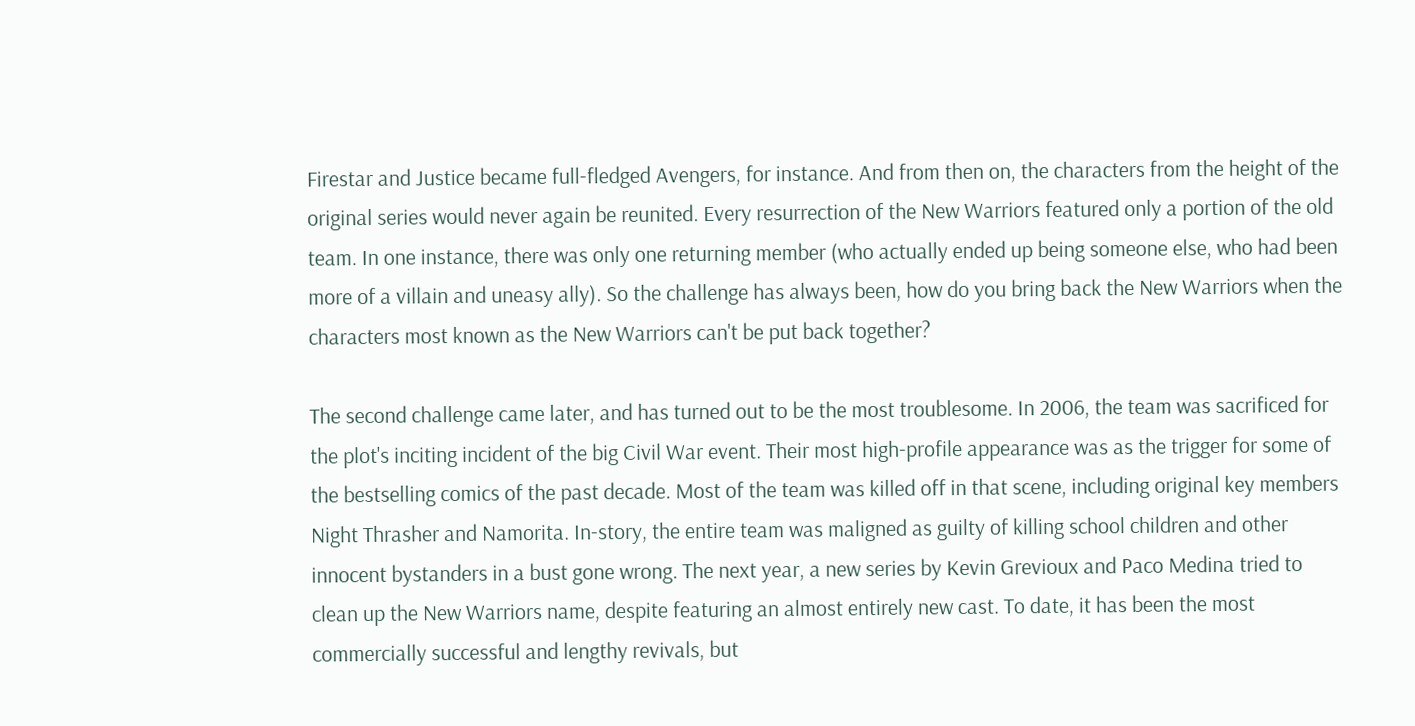Firestar and Justice became full-fledged Avengers, for instance. And from then on, the characters from the height of the original series would never again be reunited. Every resurrection of the New Warriors featured only a portion of the old team. In one instance, there was only one returning member (who actually ended up being someone else, who had been more of a villain and uneasy ally). So the challenge has always been, how do you bring back the New Warriors when the characters most known as the New Warriors can't be put back together?

The second challenge came later, and has turned out to be the most troublesome. In 2006, the team was sacrificed for the plot's inciting incident of the big Civil War event. Their most high-profile appearance was as the trigger for some of the bestselling comics of the past decade. Most of the team was killed off in that scene, including original key members Night Thrasher and Namorita. In-story, the entire team was maligned as guilty of killing school children and other innocent bystanders in a bust gone wrong. The next year, a new series by Kevin Grevioux and Paco Medina tried to clean up the New Warriors name, despite featuring an almost entirely new cast. To date, it has been the most commercially successful and lengthy revivals, but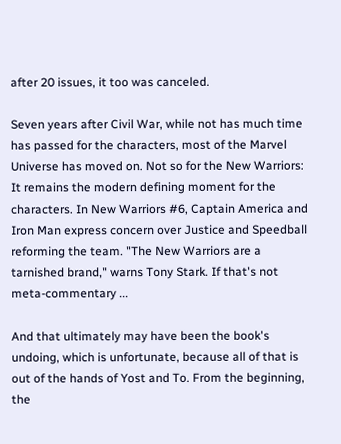after 20 issues, it too was canceled.

Seven years after Civil War, while not has much time has passed for the characters, most of the Marvel Universe has moved on. Not so for the New Warriors: It remains the modern defining moment for the characters. In New Warriors #6, Captain America and Iron Man express concern over Justice and Speedball reforming the team. "The New Warriors are a tarnished brand," warns Tony Stark. If that's not meta-commentary ...

And that ultimately may have been the book's undoing, which is unfortunate, because all of that is out of the hands of Yost and To. From the beginning, the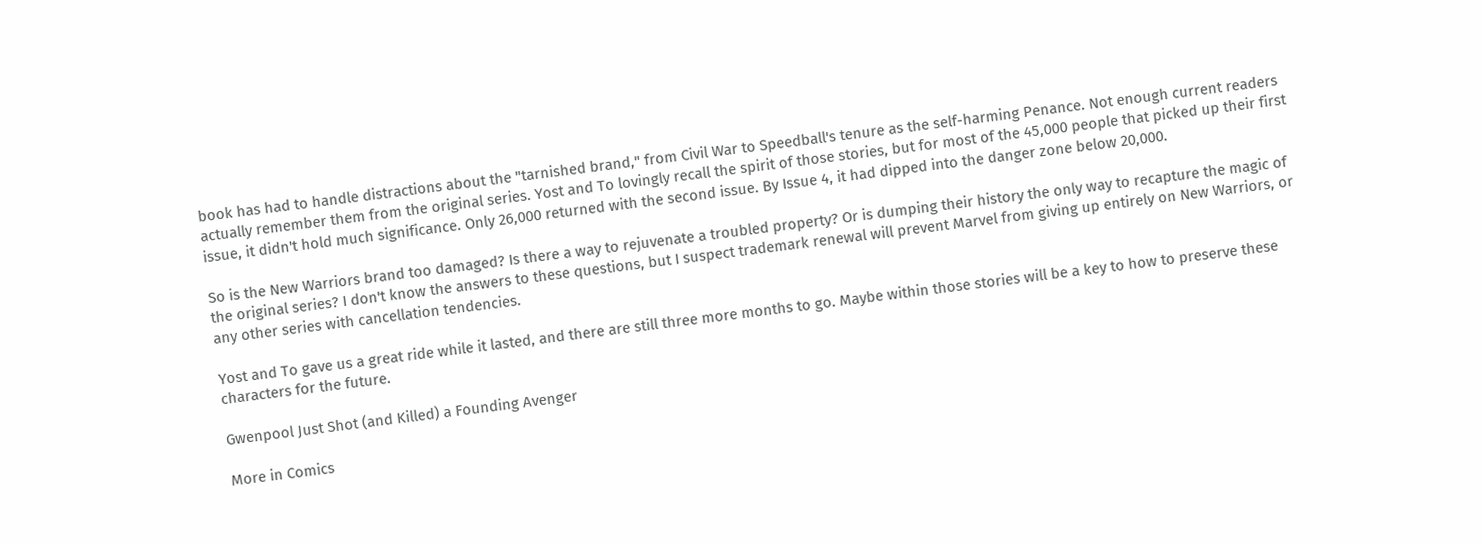book has had to handle distractions about the "tarnished brand," from Civil War to Speedball's tenure as the self-harming Penance. Not enough current readers actually remember them from the original series. Yost and To lovingly recall the spirit of those stories, but for most of the 45,000 people that picked up their first issue, it didn't hold much significance. Only 26,000 returned with the second issue. By Issue 4, it had dipped into the danger zone below 20,000.

So is the New Warriors brand too damaged? Is there a way to rejuvenate a troubled property? Or is dumping their history the only way to recapture the magic of the original series? I don't know the answers to these questions, but I suspect trademark renewal will prevent Marvel from giving up entirely on New Warriors, or any other series with cancellation tendencies.

Yost and To gave us a great ride while it lasted, and there are still three more months to go. Maybe within those stories will be a key to how to preserve these characters for the future.

Gwenpool Just Shot (and Killed) a Founding Avenger

More in Comics